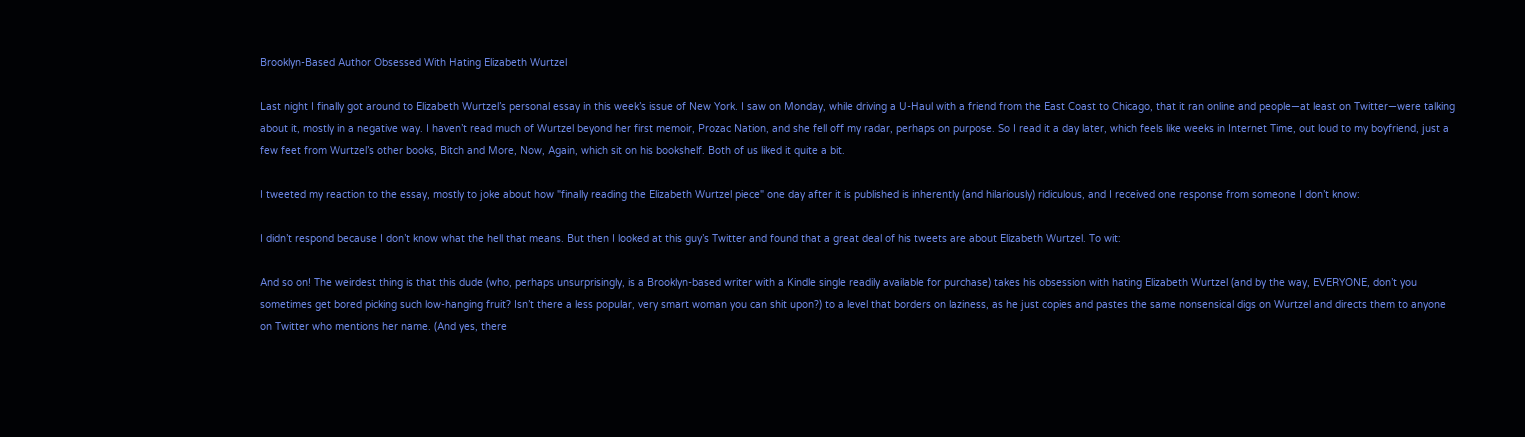Brooklyn-Based Author Obsessed With Hating Elizabeth Wurtzel

Last night I finally got around to Elizabeth Wurtzel’s personal essay in this week’s issue of New York. I saw on Monday, while driving a U-Haul with a friend from the East Coast to Chicago, that it ran online and people—at least on Twitter—were talking about it, mostly in a negative way. I haven’t read much of Wurtzel beyond her first memoir, Prozac Nation, and she fell off my radar, perhaps on purpose. So I read it a day later, which feels like weeks in Internet Time, out loud to my boyfriend, just a few feet from Wurtzel’s other books, Bitch and More, Now, Again, which sit on his bookshelf. Both of us liked it quite a bit.

I tweeted my reaction to the essay, mostly to joke about how "finally reading the Elizabeth Wurtzel piece" one day after it is published is inherently (and hilariously) ridiculous, and I received one response from someone I don’t know:

I didn’t respond because I don’t know what the hell that means. But then I looked at this guy’s Twitter and found that a great deal of his tweets are about Elizabeth Wurtzel. To wit:

And so on! The weirdest thing is that this dude (who, perhaps unsurprisingly, is a Brooklyn-based writer with a Kindle single readily available for purchase) takes his obsession with hating Elizabeth Wurtzel (and by the way, EVERYONE, don’t you sometimes get bored picking such low-hanging fruit? Isn’t there a less popular, very smart woman you can shit upon?) to a level that borders on laziness, as he just copies and pastes the same nonsensical digs on Wurtzel and directs them to anyone on Twitter who mentions her name. (And yes, there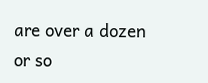are over a dozen or so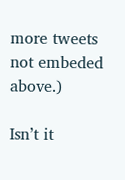more tweets not embeded above.)

Isn’t it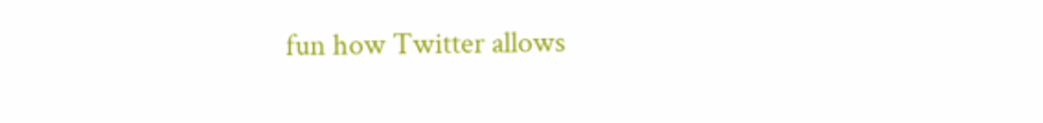fun how Twitter allows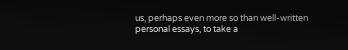us, perhaps even more so than well-written personal essays, to take a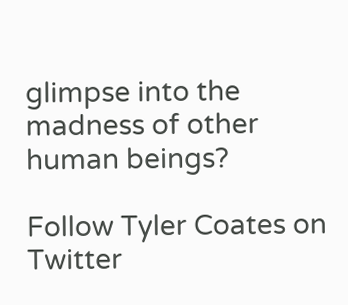glimpse into the madness of other human beings?

Follow Tyler Coates on Twitter